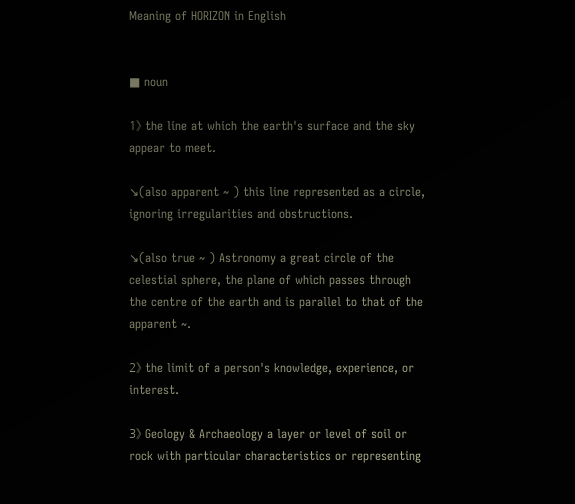Meaning of HORIZON in English


■ noun

1》 the line at which the earth's surface and the sky appear to meet.

↘(also apparent ~ ) this line represented as a circle, ignoring irregularities and obstructions.

↘(also true ~ ) Astronomy a great circle of the celestial sphere, the plane of which passes through the centre of the earth and is parallel to that of the apparent ~.

2》 the limit of a person's knowledge, experience, or interest.

3》 Geology & Archaeology a layer or level of soil or rock with particular characteristics or representing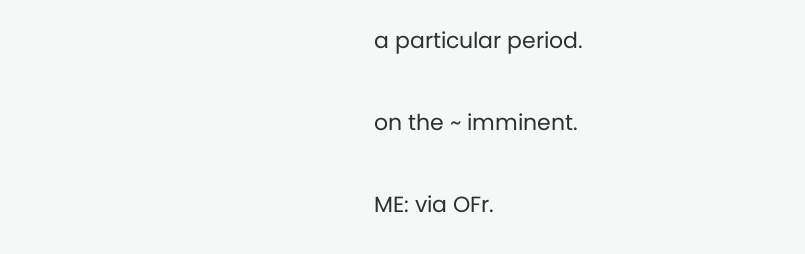a particular period.


on the ~ imminent.


ME: via OFr.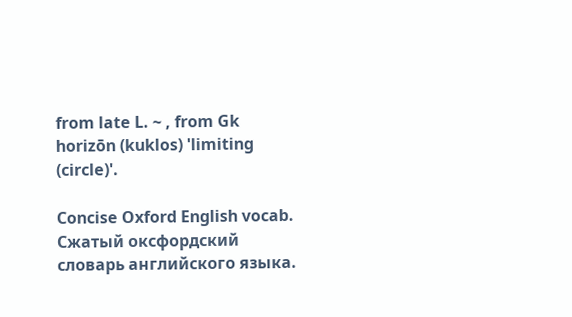from late L. ~ , from Gk horizōn (kuklos) 'limiting (circle)'.

Concise Oxford English vocab.      Сжатый оксфордский словарь английского языка.